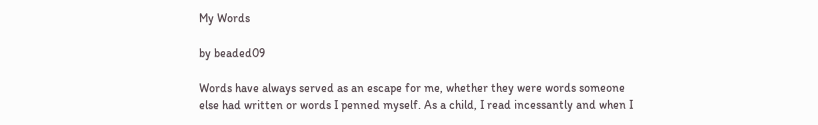My Words

by beaded09

Words have always served as an escape for me, whether they were words someone else had written or words I penned myself. As a child, I read incessantly and when I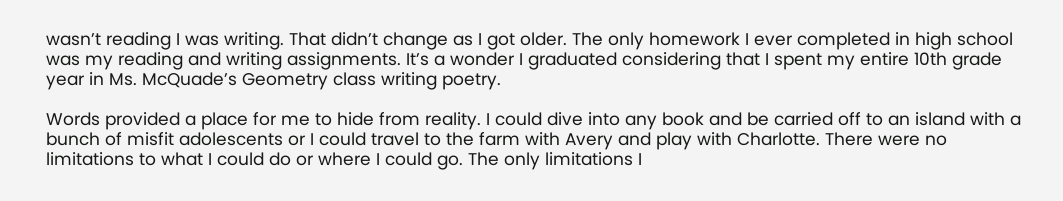wasn’t reading I was writing. That didn’t change as I got older. The only homework I ever completed in high school was my reading and writing assignments. It’s a wonder I graduated considering that I spent my entire 10th grade year in Ms. McQuade’s Geometry class writing poetry.

Words provided a place for me to hide from reality. I could dive into any book and be carried off to an island with a bunch of misfit adolescents or I could travel to the farm with Avery and play with Charlotte. There were no limitations to what I could do or where I could go. The only limitations I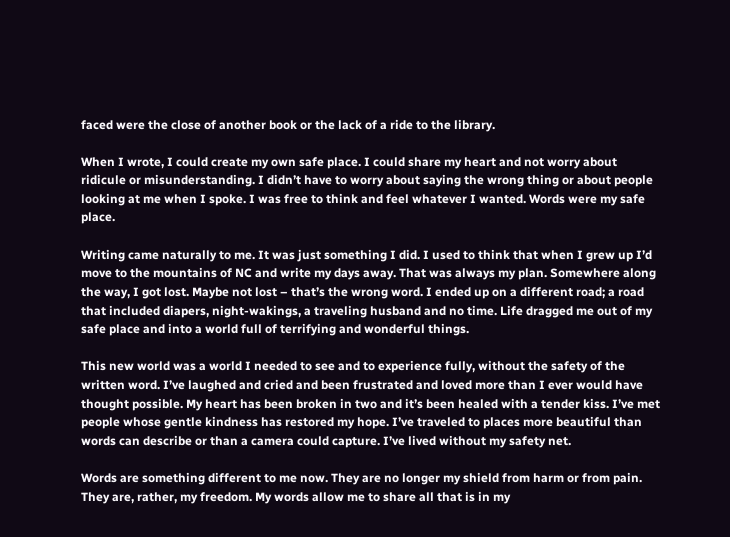faced were the close of another book or the lack of a ride to the library.

When I wrote, I could create my own safe place. I could share my heart and not worry about ridicule or misunderstanding. I didn’t have to worry about saying the wrong thing or about people looking at me when I spoke. I was free to think and feel whatever I wanted. Words were my safe place.

Writing came naturally to me. It was just something I did. I used to think that when I grew up I’d move to the mountains of NC and write my days away. That was always my plan. Somewhere along the way, I got lost. Maybe not lost – that’s the wrong word. I ended up on a different road; a road that included diapers, night-wakings, a traveling husband and no time. Life dragged me out of my safe place and into a world full of terrifying and wonderful things.

This new world was a world I needed to see and to experience fully, without the safety of the written word. I’ve laughed and cried and been frustrated and loved more than I ever would have thought possible. My heart has been broken in two and it’s been healed with a tender kiss. I’ve met people whose gentle kindness has restored my hope. I’ve traveled to places more beautiful than words can describe or than a camera could capture. I’ve lived without my safety net.

Words are something different to me now. They are no longer my shield from harm or from pain. They are, rather, my freedom. My words allow me to share all that is in my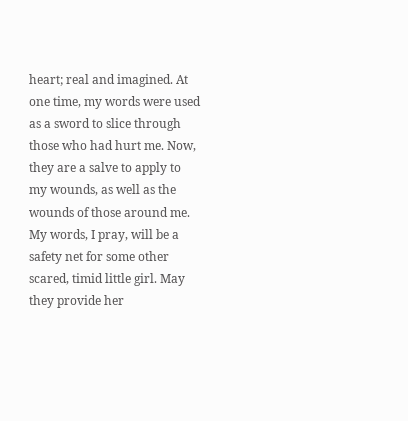heart; real and imagined. At one time, my words were used as a sword to slice through those who had hurt me. Now, they are a salve to apply to my wounds, as well as the wounds of those around me. My words, I pray, will be a safety net for some other scared, timid little girl. May they provide her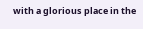with a glorious place in the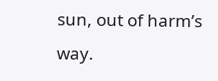sun, out of harm’s way.